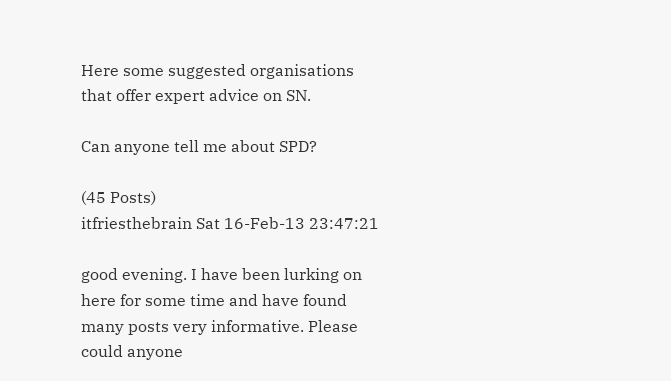Here some suggested organisations that offer expert advice on SN.

Can anyone tell me about SPD?

(45 Posts)
itfriesthebrain Sat 16-Feb-13 23:47:21

good evening. I have been lurking on here for some time and have found many posts very informative. Please could anyone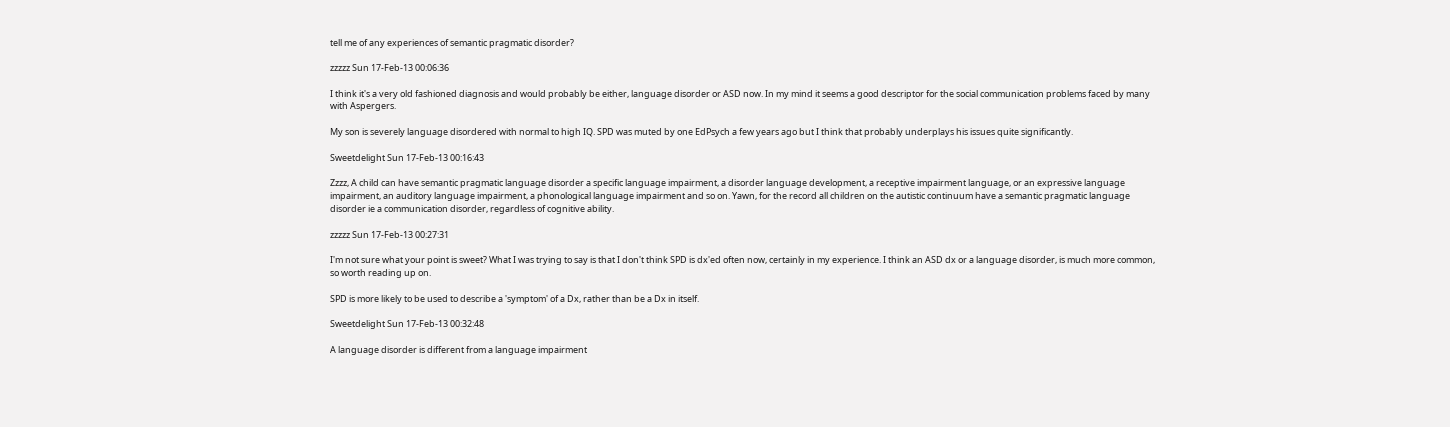tell me of any experiences of semantic pragmatic disorder?

zzzzz Sun 17-Feb-13 00:06:36

I think it's a very old fashioned diagnosis and would probably be either, language disorder or ASD now. In my mind it seems a good descriptor for the social communication problems faced by many with Aspergers.

My son is severely language disordered with normal to high IQ. SPD was muted by one EdPsych a few years ago but I think that probably underplays his issues quite significantly.

Sweetdelight Sun 17-Feb-13 00:16:43

Zzzz, A child can have semantic pragmatic language disorder a specific language impairment, a disorder language development, a receptive impairment language, or an expressive language impairment, an auditory language impairment, a phonological language impairment and so on. Yawn, for the record all children on the autistic continuum have a semantic pragmatic language disorder ie a communication disorder, regardless of cognitive ability.

zzzzz Sun 17-Feb-13 00:27:31

I'm not sure what your point is sweet? What I was trying to say is that I don't think SPD is dx'ed often now, certainly in my experience. I think an ASD dx or a language disorder, is much more common, so worth reading up on.

SPD is more likely to be used to describe a 'symptom' of a Dx, rather than be a Dx in itself.

Sweetdelight Sun 17-Feb-13 00:32:48

A language disorder is different from a language impairment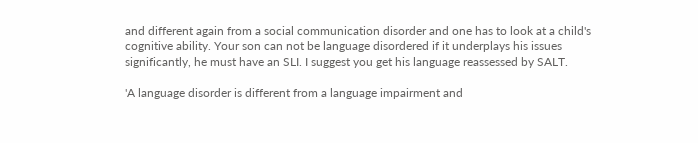and different again from a social communication disorder and one has to look at a child's cognitive ability. Your son can not be language disordered if it underplays his issues significantly, he must have an SLI. I suggest you get his language reassessed by SALT.

'A language disorder is different from a language impairment and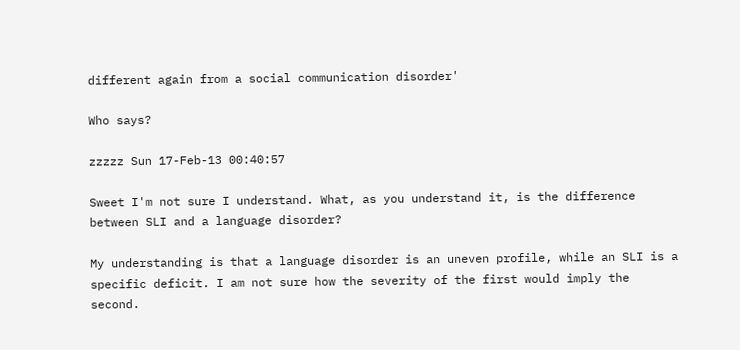different again from a social communication disorder'

Who says?

zzzzz Sun 17-Feb-13 00:40:57

Sweet I'm not sure I understand. What, as you understand it, is the difference between SLI and a language disorder?

My understanding is that a language disorder is an uneven profile, while an SLI is a specific deficit. I am not sure how the severity of the first would imply the second.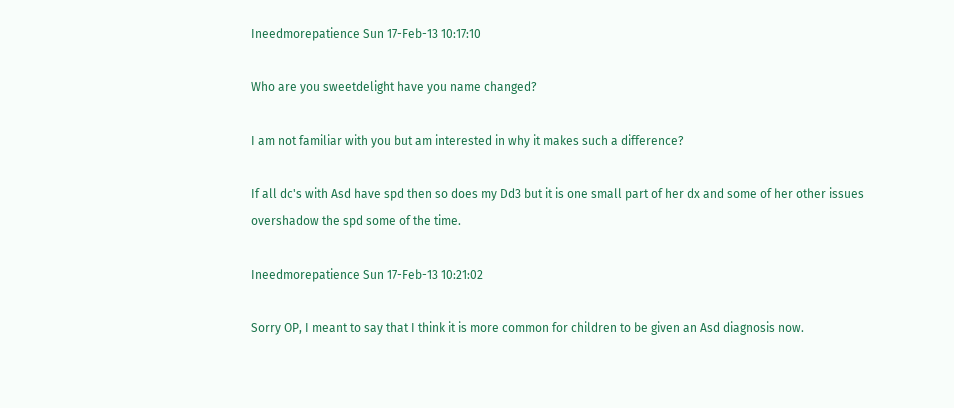Ineedmorepatience Sun 17-Feb-13 10:17:10

Who are you sweetdelight have you name changed?

I am not familiar with you but am interested in why it makes such a difference?

If all dc's with Asd have spd then so does my Dd3 but it is one small part of her dx and some of her other issues overshadow the spd some of the time.

Ineedmorepatience Sun 17-Feb-13 10:21:02

Sorry OP, I meant to say that I think it is more common for children to be given an Asd diagnosis now.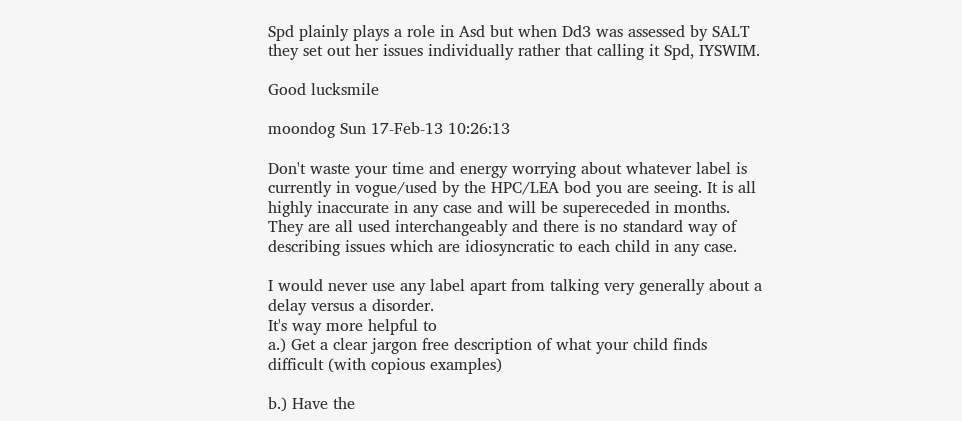Spd plainly plays a role in Asd but when Dd3 was assessed by SALT they set out her issues individually rather that calling it Spd, IYSWIM.

Good lucksmile

moondog Sun 17-Feb-13 10:26:13

Don't waste your time and energy worrying about whatever label is currently in vogue/used by the HPC/LEA bod you are seeing. It is all highly inaccurate in any case and will be supereceded in months. They are all used interchangeably and there is no standard way of describing issues which are idiosyncratic to each child in any case.

I would never use any label apart from talking very generally about a delay versus a disorder.
It's way more helpful to
a.) Get a clear jargon free description of what your child finds difficult (with copious examples)

b.) Have the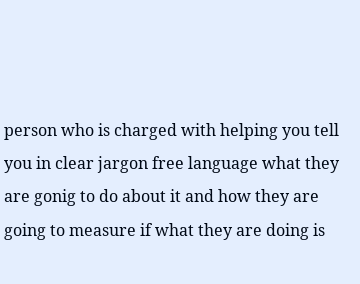person who is charged with helping you tell you in clear jargon free language what they are gonig to do about it and how they are going to measure if what they are doing is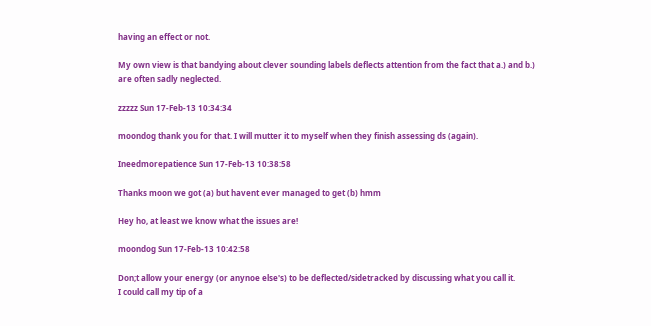having an effect or not.

My own view is that bandying about clever sounding labels deflects attention from the fact that a.) and b.) are often sadly neglected.

zzzzz Sun 17-Feb-13 10:34:34

moondog thank you for that. I will mutter it to myself when they finish assessing ds (again).

Ineedmorepatience Sun 17-Feb-13 10:38:58

Thanks moon we got (a) but havent ever managed to get (b) hmm

Hey ho, at least we know what the issues are!

moondog Sun 17-Feb-13 10:42:58

Don;t allow your energy (or anynoe else's) to be deflected/sidetracked by discussing what you call it.
I could call my tip of a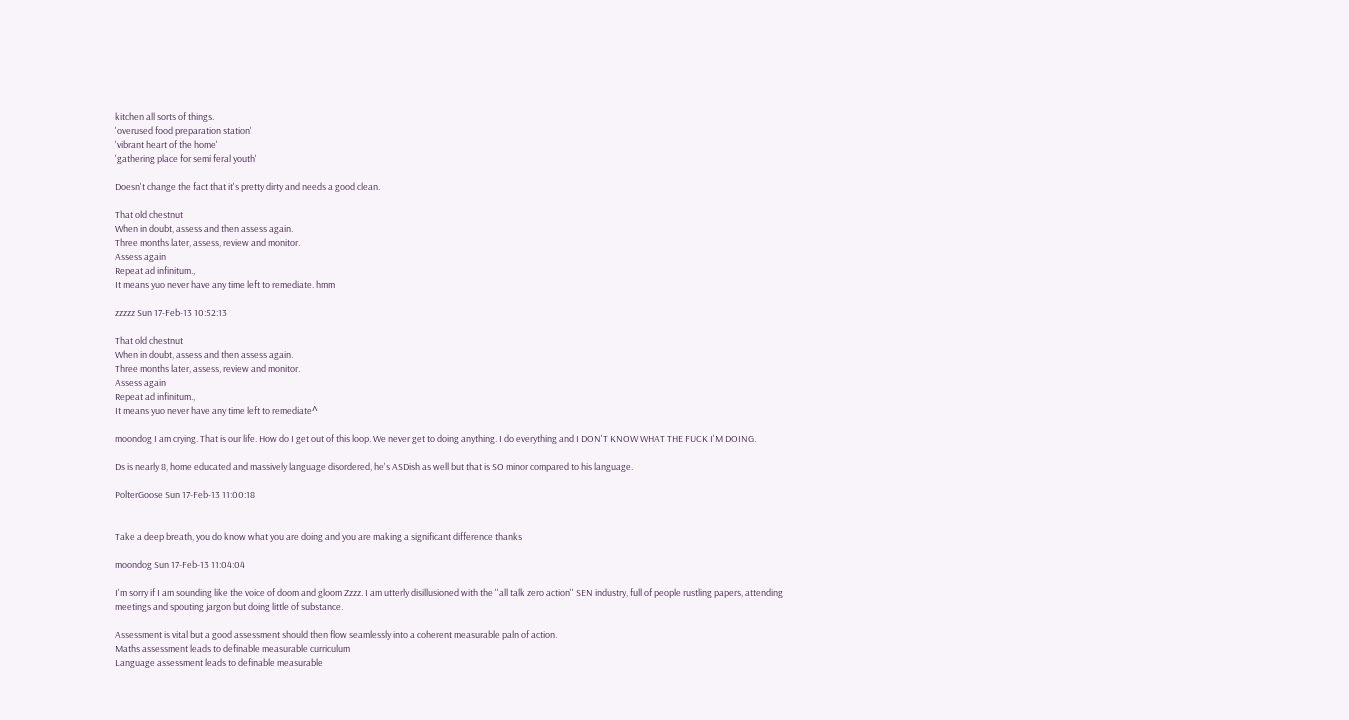kitchen all sorts of things.
'overused food preparation station'
'vibrant heart of the home'
'gathering place for semi feral youth'

Doesn't change the fact that it's pretty dirty and needs a good clean.

That old chestnut
When in doubt, assess and then assess again.
Three months later, assess, review and monitor.
Assess again
Repeat ad infinitum.,
It means yuo never have any time left to remediate. hmm

zzzzz Sun 17-Feb-13 10:52:13

That old chestnut
When in doubt, assess and then assess again.
Three months later, assess, review and monitor.
Assess again
Repeat ad infinitum.,
It means yuo never have any time left to remediate^

moondog I am crying. That is our life. How do I get out of this loop. We never get to doing anything. I do everything and I DON'T KNOW WHAT THE FUCK I'M DOING.

Ds is nearly 8, home educated and massively language disordered, he's ASDish as well but that is SO minor compared to his language.

PolterGoose Sun 17-Feb-13 11:00:18


Take a deep breath, you do know what you are doing and you are making a significant difference thanks

moondog Sun 17-Feb-13 11:04:04

I'm sorry if I am sounding like the voice of doom and gloom Zzzz. I am utterly disillusioned with the ''all talk zero action'' SEN industry, full of people rustling papers, attending meetings and spouting jargon but doing little of substance.

Assessment is vital but a good assessment should then flow seamlessly into a coherent measurable paln of action.
Maths assessment leads to definable measurable curriculum
Language assessment leads to definable measurable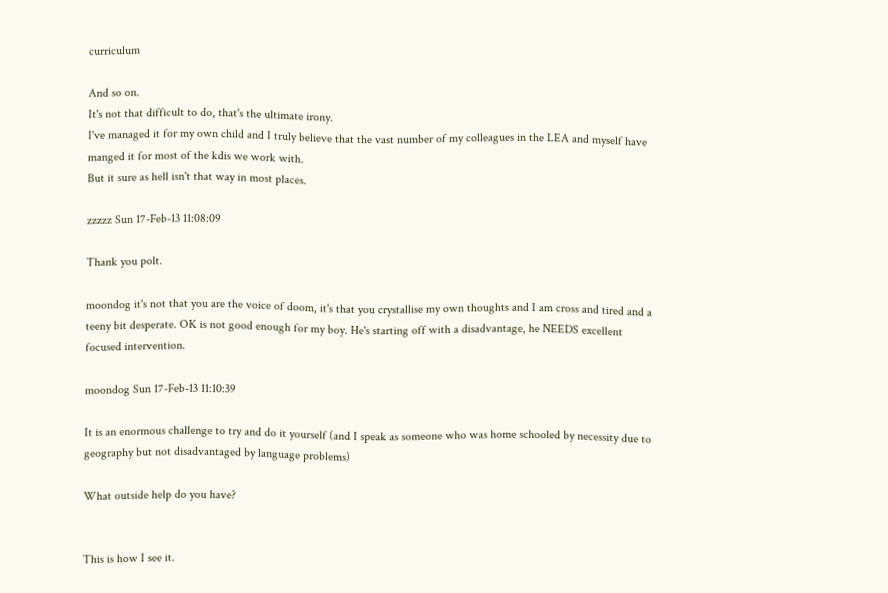curriculum

And so on.
It's not that difficult to do, that's the ultimate irony.
I've managed it for my own child and I truly believe that the vast number of my colleagues in the LEA and myself have manged it for most of the kdis we work with.
But it sure as hell isn't that way in most places.

zzzzz Sun 17-Feb-13 11:08:09

Thank you polt.

moondog it's not that you are the voice of doom, it's that you crystallise my own thoughts and I am cross and tired and a teeny bit desperate. OK is not good enough for my boy. He's starting off with a disadvantage, he NEEDS excellent focused intervention.

moondog Sun 17-Feb-13 11:10:39

It is an enormous challenge to try and do it yourself (and I speak as someone who was home schooled by necessity due to geography but not disadvantaged by language problems)

What outside help do you have?


This is how I see it.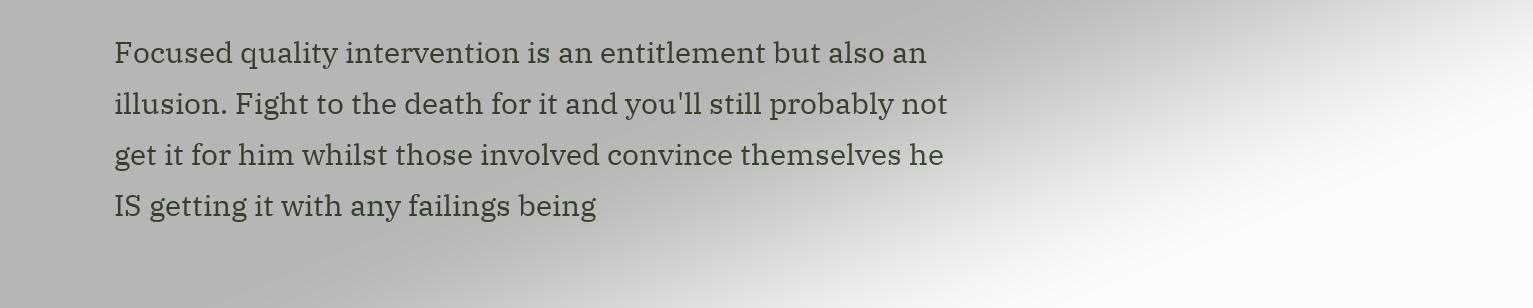Focused quality intervention is an entitlement but also an illusion. Fight to the death for it and you'll still probably not get it for him whilst those involved convince themselves he IS getting it with any failings being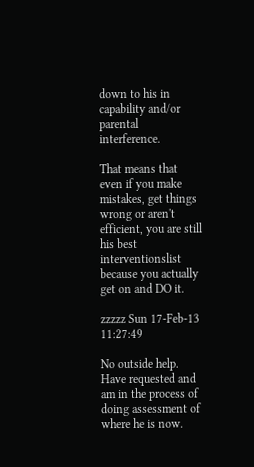down to his in capability and/or parental interference.

That means that even if you make mistakes, get things wrong or aren't efficient, you are still his best interventionslist because you actually get on and DO it.

zzzzz Sun 17-Feb-13 11:27:49

No outside help. Have requested and am in the process of doing assessment of where he is now.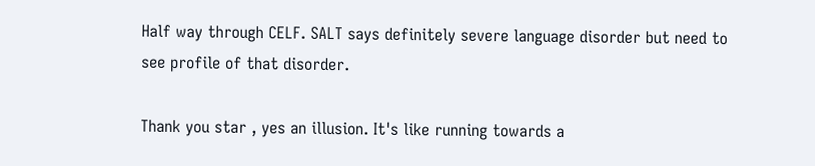Half way through CELF. SALT says definitely severe language disorder but need to see profile of that disorder.

Thank you star , yes an illusion. It's like running towards a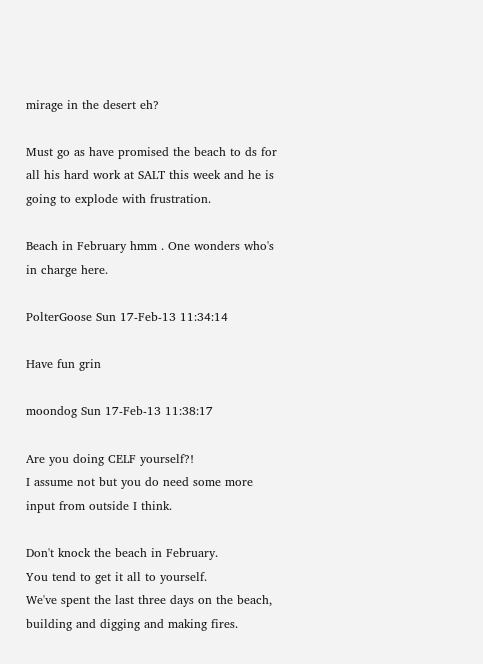mirage in the desert eh?

Must go as have promised the beach to ds for all his hard work at SALT this week and he is going to explode with frustration.

Beach in February hmm . One wonders who's in charge here.

PolterGoose Sun 17-Feb-13 11:34:14

Have fun grin

moondog Sun 17-Feb-13 11:38:17

Are you doing CELF yourself?!
I assume not but you do need some more input from outside I think.

Don't knock the beach in February.
You tend to get it all to yourself.
We've spent the last three days on the beach, building and digging and making fires.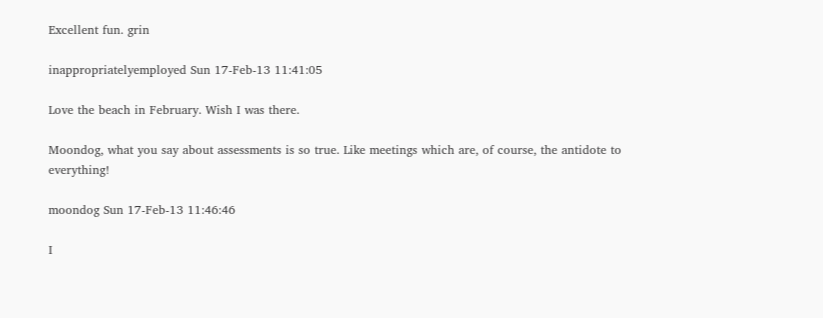Excellent fun. grin

inappropriatelyemployed Sun 17-Feb-13 11:41:05

Love the beach in February. Wish I was there.

Moondog, what you say about assessments is so true. Like meetings which are, of course, the antidote to everything!

moondog Sun 17-Feb-13 11:46:46

I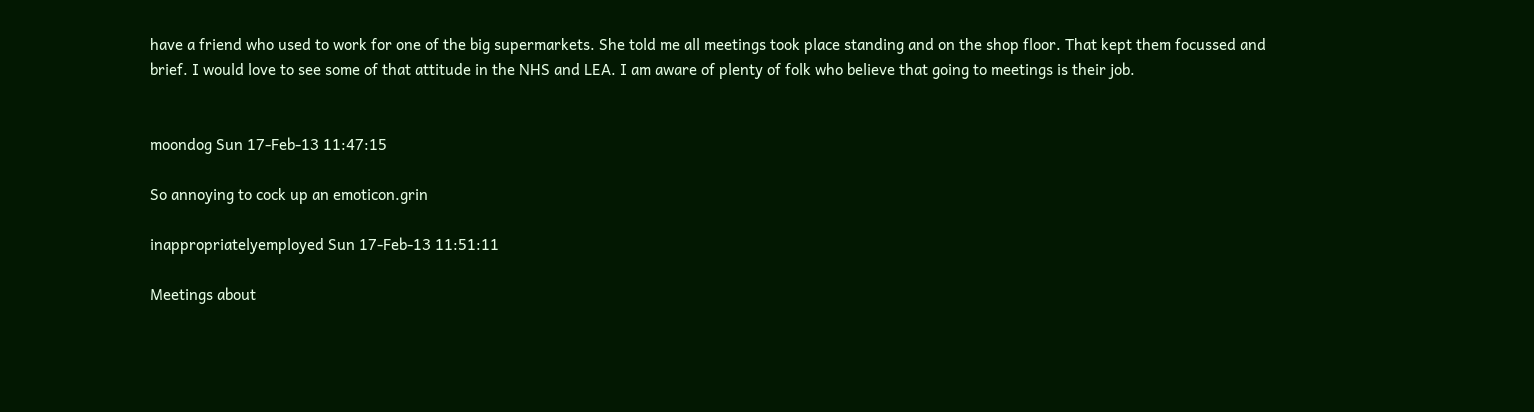have a friend who used to work for one of the big supermarkets. She told me all meetings took place standing and on the shop floor. That kept them focussed and brief. I would love to see some of that attitude in the NHS and LEA. I am aware of plenty of folk who believe that going to meetings is their job.


moondog Sun 17-Feb-13 11:47:15

So annoying to cock up an emoticon.grin

inappropriatelyemployed Sun 17-Feb-13 11:51:11

Meetings about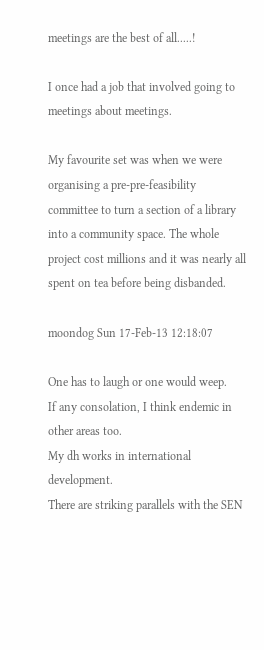meetings are the best of all.....!

I once had a job that involved going to meetings about meetings.

My favourite set was when we were organising a pre-pre-feasibility committee to turn a section of a library into a community space. The whole project cost millions and it was nearly all spent on tea before being disbanded.

moondog Sun 17-Feb-13 12:18:07

One has to laugh or one would weep.
If any consolation, I think endemic in other areas too.
My dh works in international development.
There are striking parallels with the SEN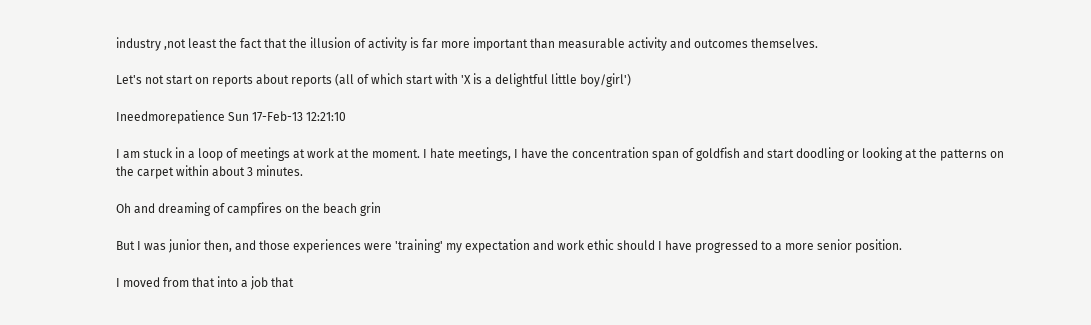industry ,not least the fact that the illusion of activity is far more important than measurable activity and outcomes themselves.

Let's not start on reports about reports (all of which start with 'X is a delightful little boy/girl')

Ineedmorepatience Sun 17-Feb-13 12:21:10

I am stuck in a loop of meetings at work at the moment. I hate meetings, I have the concentration span of goldfish and start doodling or looking at the patterns on the carpet within about 3 minutes.

Oh and dreaming of campfires on the beach grin

But I was junior then, and those experiences were 'training' my expectation and work ethic should I have progressed to a more senior position.

I moved from that into a job that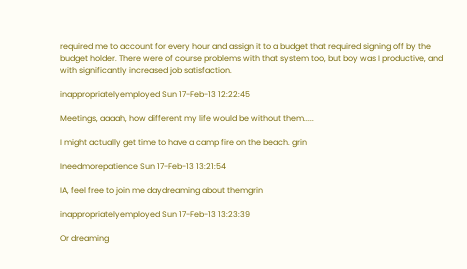required me to account for every hour and assign it to a budget that required signing off by the budget holder. There were of course problems with that system too, but boy was I productive, and with significantly increased job satisfaction.

inappropriatelyemployed Sun 17-Feb-13 12:22:45

Meetings, aaaah, how different my life would be without them.....

I might actually get time to have a camp fire on the beach. grin

Ineedmorepatience Sun 17-Feb-13 13:21:54

IA, feel free to join me daydreaming about themgrin

inappropriatelyemployed Sun 17-Feb-13 13:23:39

Or dreaming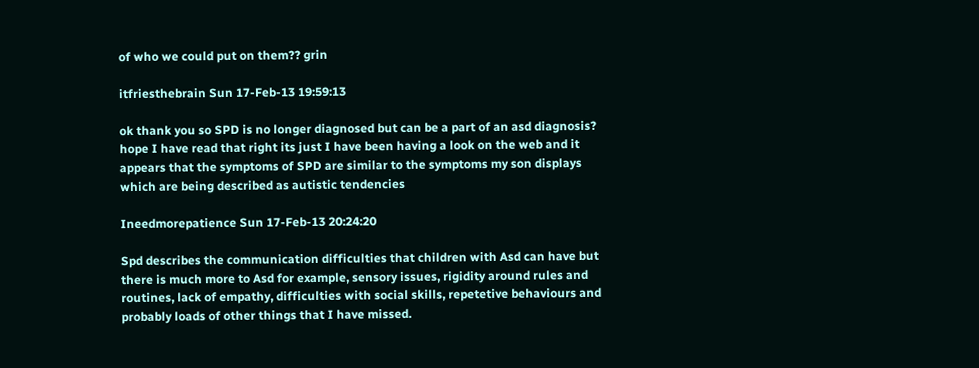of who we could put on them?? grin

itfriesthebrain Sun 17-Feb-13 19:59:13

ok thank you so SPD is no longer diagnosed but can be a part of an asd diagnosis? hope I have read that right its just I have been having a look on the web and it appears that the symptoms of SPD are similar to the symptoms my son displays which are being described as autistic tendencies

Ineedmorepatience Sun 17-Feb-13 20:24:20

Spd describes the communication difficulties that children with Asd can have but there is much more to Asd for example, sensory issues, rigidity around rules and routines, lack of empathy, difficulties with social skills, repetetive behaviours and probably loads of other things that I have missed.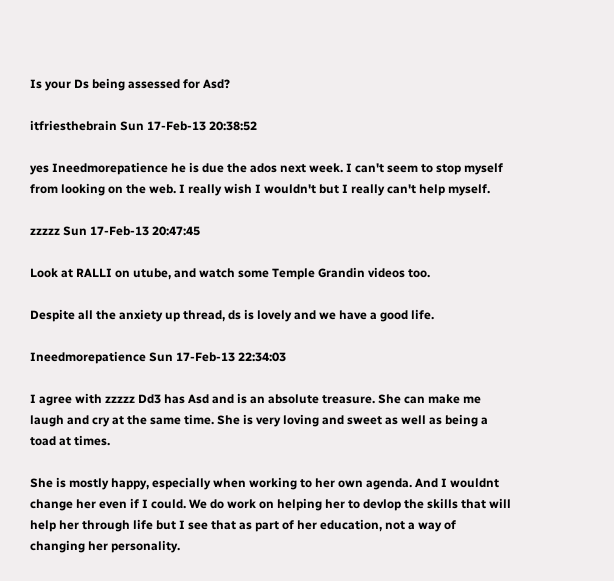Is your Ds being assessed for Asd?

itfriesthebrain Sun 17-Feb-13 20:38:52

yes Ineedmorepatience he is due the ados next week. I can't seem to stop myself from looking on the web. I really wish I wouldn't but I really can't help myself.

zzzzz Sun 17-Feb-13 20:47:45

Look at RALLI on utube, and watch some Temple Grandin videos too.

Despite all the anxiety up thread, ds is lovely and we have a good life.

Ineedmorepatience Sun 17-Feb-13 22:34:03

I agree with zzzzz Dd3 has Asd and is an absolute treasure. She can make me laugh and cry at the same time. She is very loving and sweet as well as being a toad at times.

She is mostly happy, especially when working to her own agenda. And I wouldnt change her even if I could. We do work on helping her to devlop the skills that will help her through life but I see that as part of her education, not a way of changing her personality.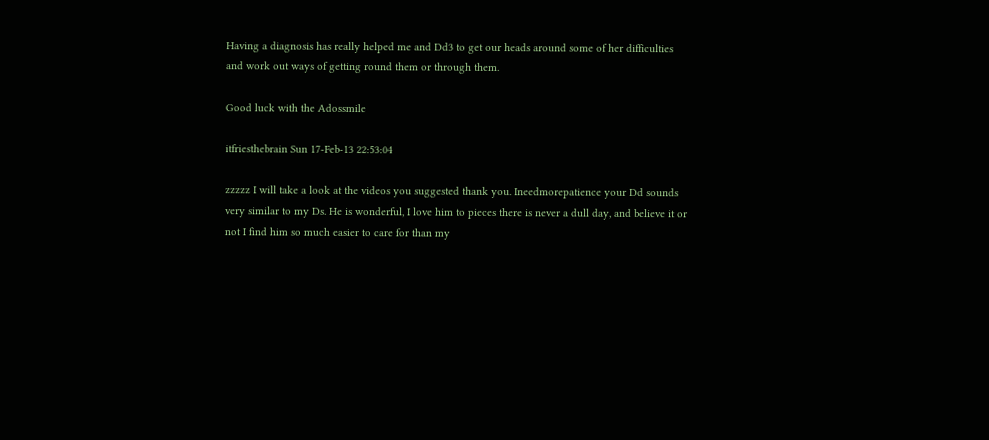Having a diagnosis has really helped me and Dd3 to get our heads around some of her difficulties and work out ways of getting round them or through them.

Good luck with the Adossmile

itfriesthebrain Sun 17-Feb-13 22:53:04

zzzzz I will take a look at the videos you suggested thank you. Ineedmorepatience your Dd sounds very similar to my Ds. He is wonderful, I love him to pieces there is never a dull day, and believe it or not I find him so much easier to care for than my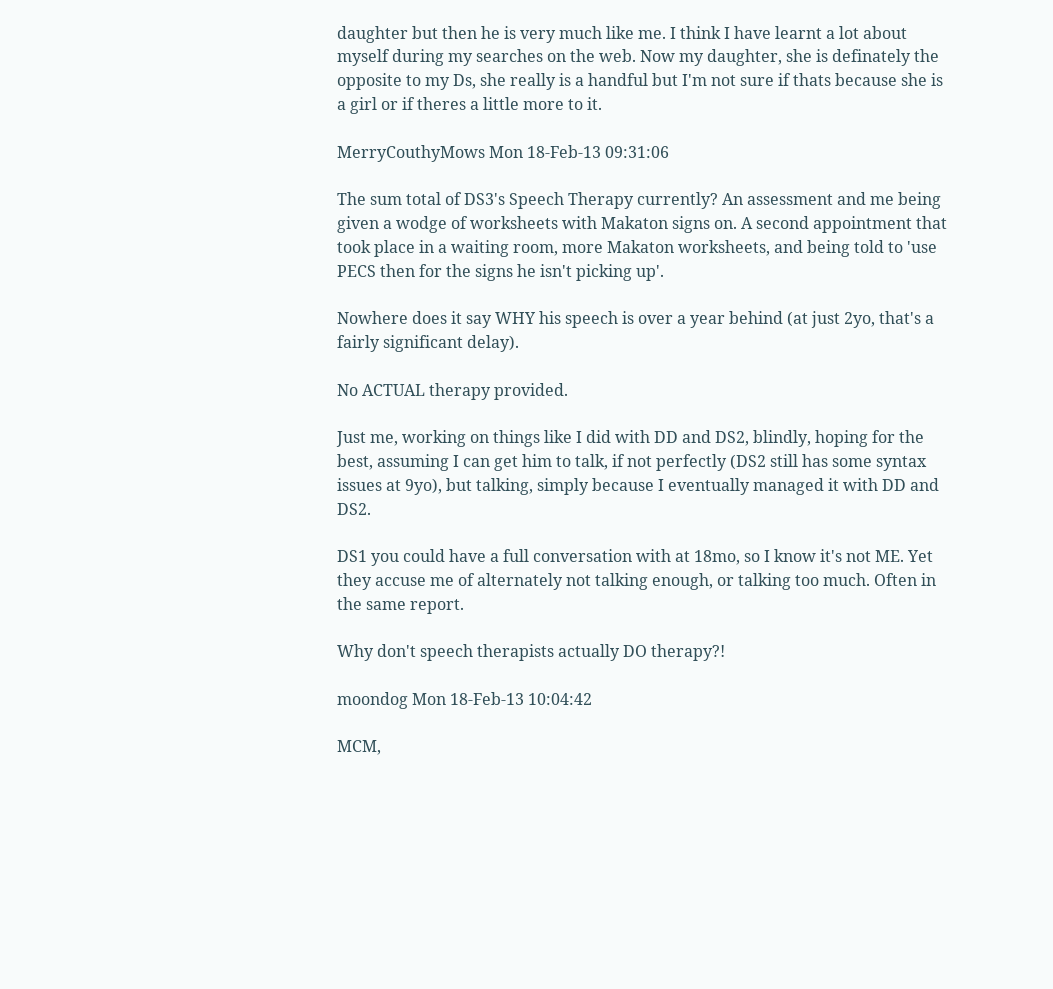daughter but then he is very much like me. I think I have learnt a lot about myself during my searches on the web. Now my daughter, she is definately the opposite to my Ds, she really is a handful but I'm not sure if thats because she is a girl or if theres a little more to it.

MerryCouthyMows Mon 18-Feb-13 09:31:06

The sum total of DS3's Speech Therapy currently? An assessment and me being given a wodge of worksheets with Makaton signs on. A second appointment that took place in a waiting room, more Makaton worksheets, and being told to 'use PECS then for the signs he isn't picking up'.

Nowhere does it say WHY his speech is over a year behind (at just 2yo, that's a fairly significant delay).

No ACTUAL therapy provided.

Just me, working on things like I did with DD and DS2, blindly, hoping for the best, assuming I can get him to talk, if not perfectly (DS2 still has some syntax issues at 9yo), but talking, simply because I eventually managed it with DD and DS2.

DS1 you could have a full conversation with at 18mo, so I know it's not ME. Yet they accuse me of alternately not talking enough, or talking too much. Often in the same report.

Why don't speech therapists actually DO therapy?!

moondog Mon 18-Feb-13 10:04:42

MCM,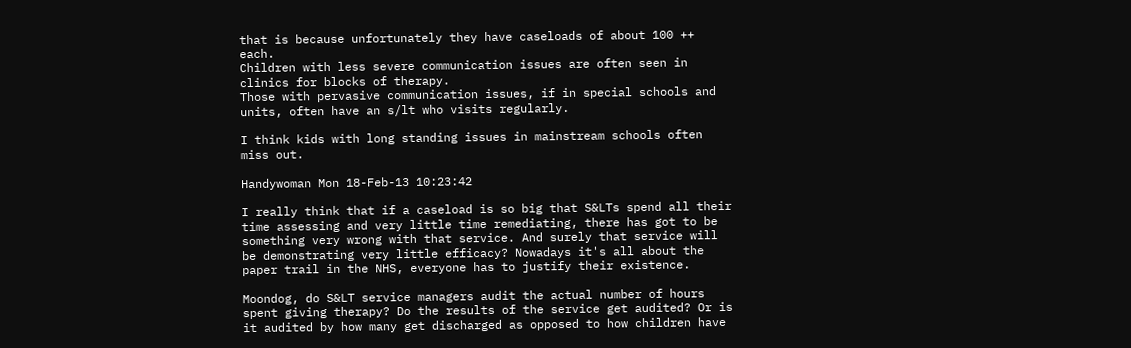that is because unfortunately they have caseloads of about 100 ++ each.
Children with less severe communication issues are often seen in clinics for blocks of therapy.
Those with pervasive communication issues, if in special schools and units, often have an s/lt who visits regularly.

I think kids with long standing issues in mainstream schools often miss out.

Handywoman Mon 18-Feb-13 10:23:42

I really think that if a caseload is so big that S&LTs spend all their time assessing and very little time remediating, there has got to be something very wrong with that service. And surely that service will be demonstrating very little efficacy? Nowadays it's all about the paper trail in the NHS, everyone has to justify their existence.

Moondog, do S&LT service managers audit the actual number of hours spent giving therapy? Do the results of the service get audited? Or is it audited by how many get discharged as opposed to how children have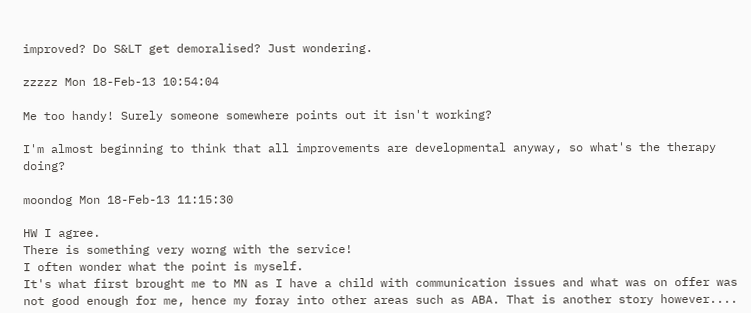improved? Do S&LT get demoralised? Just wondering.

zzzzz Mon 18-Feb-13 10:54:04

Me too handy! Surely someone somewhere points out it isn't working?

I'm almost beginning to think that all improvements are developmental anyway, so what's the therapy doing?

moondog Mon 18-Feb-13 11:15:30

HW I agree.
There is something very worng with the service!
I often wonder what the point is myself.
It's what first brought me to MN as I have a child with communication issues and what was on offer was not good enough for me, hence my foray into other areas such as ABA. That is another story however....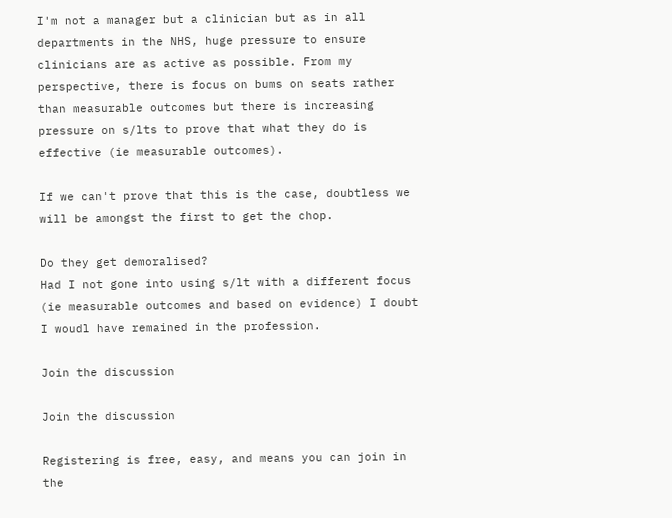I'm not a manager but a clinician but as in all departments in the NHS, huge pressure to ensure clinicians are as active as possible. From my perspective, there is focus on bums on seats rather than measurable outcomes but there is increasing pressure on s/lts to prove that what they do is effective (ie measurable outcomes).

If we can't prove that this is the case, doubtless we will be amongst the first to get the chop.

Do they get demoralised?
Had I not gone into using s/lt with a different focus (ie measurable outcomes and based on evidence) I doubt I woudl have remained in the profession.

Join the discussion

Join the discussion

Registering is free, easy, and means you can join in the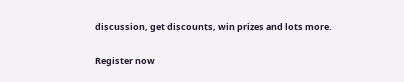discussion, get discounts, win prizes and lots more.

Register now